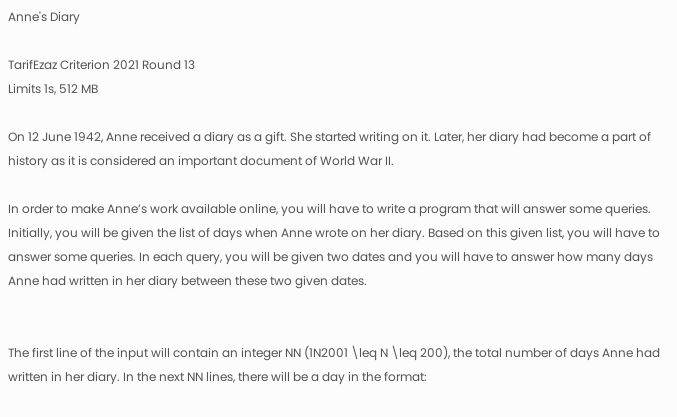Anne's Diary

TarifEzaz Criterion 2021 Round 13
Limits 1s, 512 MB

On 12 June 1942, Anne received a diary as a gift. She started writing on it. Later, her diary had become a part of history as it is considered an important document of World War II.

In order to make Anne’s work available online, you will have to write a program that will answer some queries. Initially, you will be given the list of days when Anne wrote on her diary. Based on this given list, you will have to answer some queries. In each query, you will be given two dates and you will have to answer how many days Anne had written in her diary between these two given dates.


The first line of the input will contain an integer NN (1N2001 \leq N \leq 200), the total number of days Anne had written in her diary. In the next NN lines, there will be a day in the format: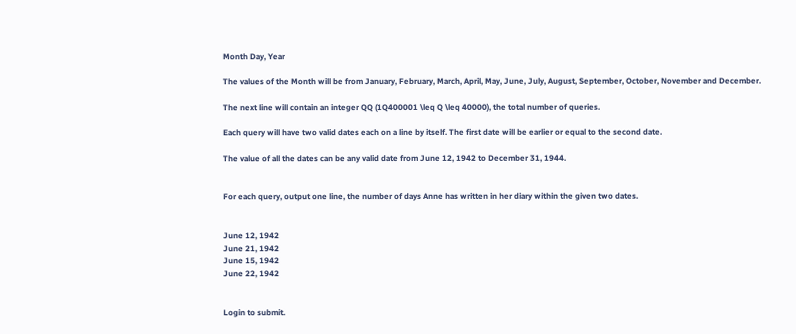Month Day, Year

The values of the Month will be from January, February, March, April, May, June, July, August, September, October, November and December.

The next line will contain an integer QQ (1Q400001 \leq Q \leq 40000), the total number of queries.

Each query will have two valid dates each on a line by itself. The first date will be earlier or equal to the second date.

The value of all the dates can be any valid date from June 12, 1942 to December 31, 1944.


For each query, output one line, the number of days Anne has written in her diary within the given two dates.


June 12, 1942
June 21, 1942
June 15, 1942
June 22, 1942


Login to submit.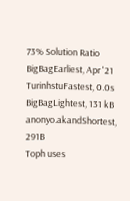73% Solution Ratio
BigBagEarliest, Apr '21
TurinhstuFastest, 0.0s
BigBagLightest, 131 kB
anonyo.akandShortest, 291B
Toph uses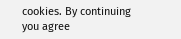cookies. By continuing you agree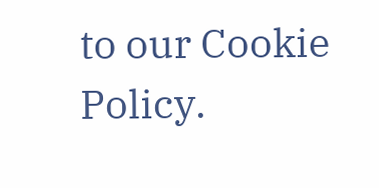to our Cookie Policy.